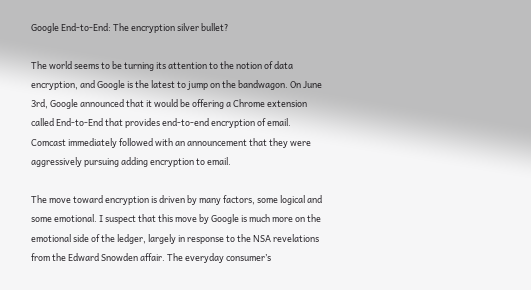Google End-to-End: The encryption silver bullet?

The world seems to be turning its attention to the notion of data encryption, and Google is the latest to jump on the bandwagon. On June 3rd, Google announced that it would be offering a Chrome extension called End-to-End that provides end-to-end encryption of email. Comcast immediately followed with an announcement that they were aggressively pursuing adding encryption to email.

The move toward encryption is driven by many factors, some logical and some emotional. I suspect that this move by Google is much more on the emotional side of the ledger, largely in response to the NSA revelations from the Edward Snowden affair. The everyday consumer’s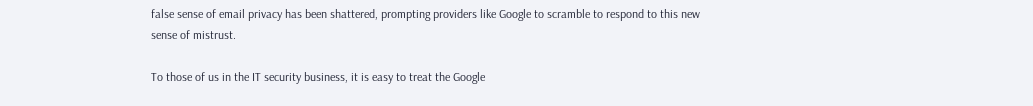false sense of email privacy has been shattered, prompting providers like Google to scramble to respond to this new sense of mistrust.

To those of us in the IT security business, it is easy to treat the Google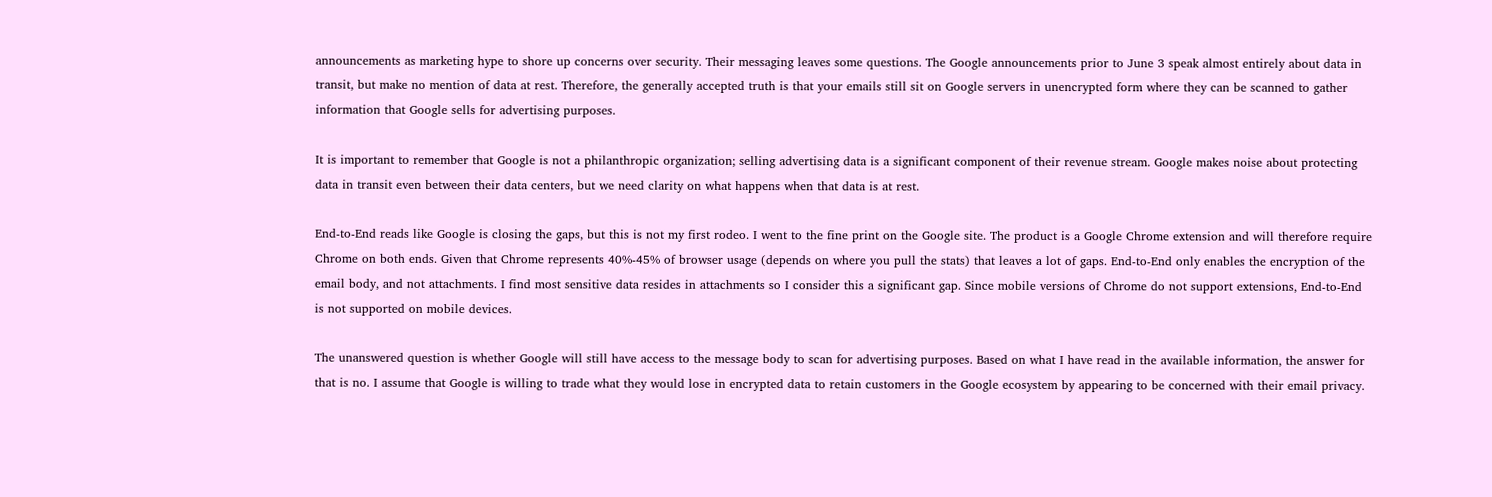announcements as marketing hype to shore up concerns over security. Their messaging leaves some questions. The Google announcements prior to June 3 speak almost entirely about data in transit, but make no mention of data at rest. Therefore, the generally accepted truth is that your emails still sit on Google servers in unencrypted form where they can be scanned to gather information that Google sells for advertising purposes.

It is important to remember that Google is not a philanthropic organization; selling advertising data is a significant component of their revenue stream. Google makes noise about protecting data in transit even between their data centers, but we need clarity on what happens when that data is at rest.

End-to-End reads like Google is closing the gaps, but this is not my first rodeo. I went to the fine print on the Google site. The product is a Google Chrome extension and will therefore require Chrome on both ends. Given that Chrome represents 40%-45% of browser usage (depends on where you pull the stats) that leaves a lot of gaps. End-to-End only enables the encryption of the email body, and not attachments. I find most sensitive data resides in attachments so I consider this a significant gap. Since mobile versions of Chrome do not support extensions, End-to-End is not supported on mobile devices.

The unanswered question is whether Google will still have access to the message body to scan for advertising purposes. Based on what I have read in the available information, the answer for that is no. I assume that Google is willing to trade what they would lose in encrypted data to retain customers in the Google ecosystem by appearing to be concerned with their email privacy.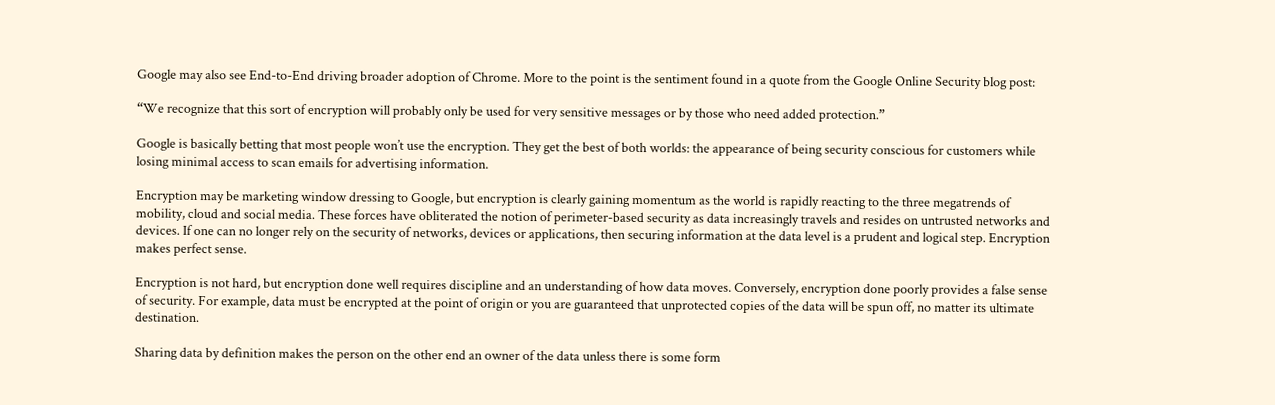Google may also see End-to-End driving broader adoption of Chrome. More to the point is the sentiment found in a quote from the Google Online Security blog post:

“We recognize that this sort of encryption will probably only be used for very sensitive messages or by those who need added protection.”

Google is basically betting that most people won’t use the encryption. They get the best of both worlds: the appearance of being security conscious for customers while losing minimal access to scan emails for advertising information.

Encryption may be marketing window dressing to Google, but encryption is clearly gaining momentum as the world is rapidly reacting to the three megatrends of mobility, cloud and social media. These forces have obliterated the notion of perimeter-based security as data increasingly travels and resides on untrusted networks and devices. If one can no longer rely on the security of networks, devices or applications, then securing information at the data level is a prudent and logical step. Encryption makes perfect sense.

Encryption is not hard, but encryption done well requires discipline and an understanding of how data moves. Conversely, encryption done poorly provides a false sense of security. For example, data must be encrypted at the point of origin or you are guaranteed that unprotected copies of the data will be spun off, no matter its ultimate destination.

Sharing data by definition makes the person on the other end an owner of the data unless there is some form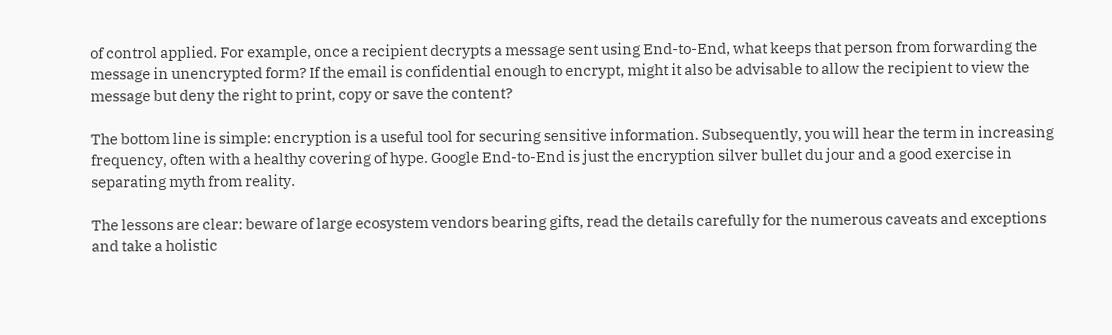of control applied. For example, once a recipient decrypts a message sent using End-to-End, what keeps that person from forwarding the message in unencrypted form? If the email is confidential enough to encrypt, might it also be advisable to allow the recipient to view the message but deny the right to print, copy or save the content?

The bottom line is simple: encryption is a useful tool for securing sensitive information. Subsequently, you will hear the term in increasing frequency, often with a healthy covering of hype. Google End-to-End is just the encryption silver bullet du jour and a good exercise in separating myth from reality.

The lessons are clear: beware of large ecosystem vendors bearing gifts, read the details carefully for the numerous caveats and exceptions and take a holistic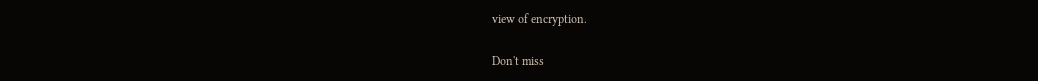view of encryption.

Don't miss